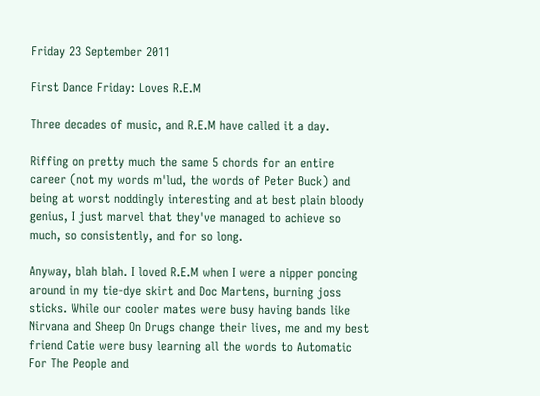Friday 23 September 2011

First Dance Friday: Loves R.E.M

Three decades of music, and R.E.M have called it a day.

Riffing on pretty much the same 5 chords for an entire career (not my words m'lud, the words of Peter Buck) and being at worst noddingly interesting and at best plain bloody genius, I just marvel that they've managed to achieve so much, so consistently, and for so long.

Anyway, blah blah. I loved R.E.M when I were a nipper poncing around in my tie-dye skirt and Doc Martens, burning joss sticks. While our cooler mates were busy having bands like Nirvana and Sheep On Drugs change their lives, me and my best friend Catie were busy learning all the words to Automatic For The People and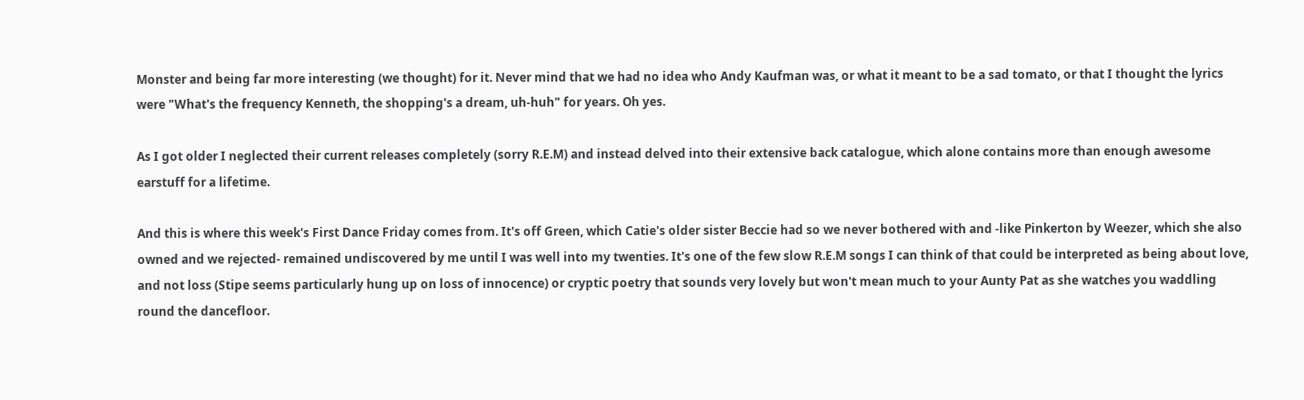Monster and being far more interesting (we thought) for it. Never mind that we had no idea who Andy Kaufman was, or what it meant to be a sad tomato, or that I thought the lyrics were "What's the frequency Kenneth, the shopping's a dream, uh-huh" for years. Oh yes.

As I got older I neglected their current releases completely (sorry R.E.M) and instead delved into their extensive back catalogue, which alone contains more than enough awesome earstuff for a lifetime.

And this is where this week's First Dance Friday comes from. It's off Green, which Catie's older sister Beccie had so we never bothered with and -like Pinkerton by Weezer, which she also owned and we rejected- remained undiscovered by me until I was well into my twenties. It's one of the few slow R.E.M songs I can think of that could be interpreted as being about love, and not loss (Stipe seems particularly hung up on loss of innocence) or cryptic poetry that sounds very lovely but won't mean much to your Aunty Pat as she watches you waddling round the dancefloor.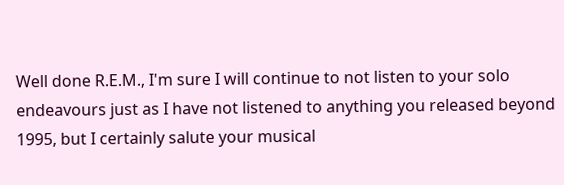Well done R.E.M., I'm sure I will continue to not listen to your solo endeavours just as I have not listened to anything you released beyond 1995, but I certainly salute your musical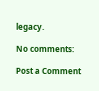legacy.

No comments:

Post a Comment